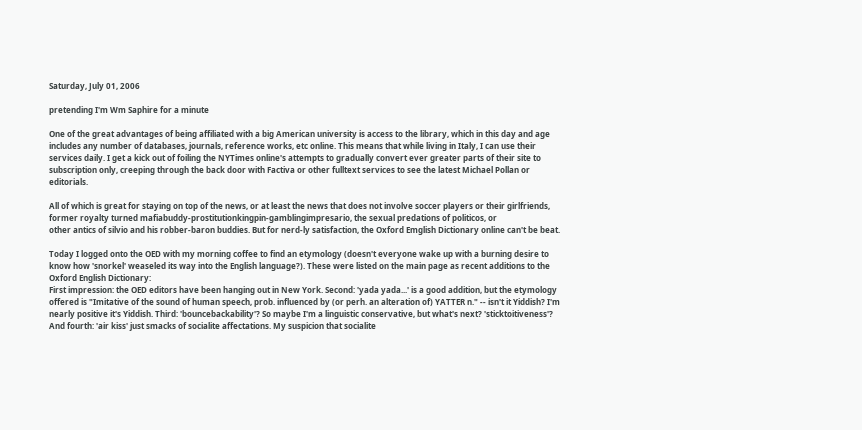Saturday, July 01, 2006

pretending I'm Wm Saphire for a minute

One of the great advantages of being affiliated with a big American university is access to the library, which in this day and age includes any number of databases, journals, reference works, etc online. This means that while living in Italy, I can use their services daily. I get a kick out of foiling the NYTimes online's attempts to gradually convert ever greater parts of their site to subscription only, creeping through the back door with Factiva or other fulltext services to see the latest Michael Pollan or editorials.

All of which is great for staying on top of the news, or at least the news that does not involve soccer players or their girlfriends, former royalty turned mafiabuddy-prostitutionkingpin-gamblingimpresario, the sexual predations of politicos, or
other antics of silvio and his robber-baron buddies. But for nerd-ly satisfaction, the Oxford Emglish Dictionary online can't be beat.

Today I logged onto the OED with my morning coffee to find an etymology (doesn't everyone wake up with a burning desire to know how 'snorkel' weaseled its way into the English language?). These were listed on the main page as recent additions to the Oxford English Dictionary:
First impression: the OED editors have been hanging out in New York. Second: 'yada yada...' is a good addition, but the etymology offered is "Imitative of the sound of human speech, prob. influenced by (or perh. an alteration of) YATTER n." -- isn't it Yiddish? I'm nearly positive it's Yiddish. Third: 'bouncebackability'? So maybe I'm a linguistic conservative, but what's next? 'sticktoitiveness'? And fourth: 'air kiss' just smacks of socialite affectations. My suspicion that socialite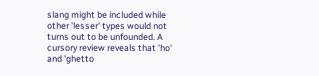slang might be included while other 'lesser' types would not turns out to be unfounded. A cursory review reveals that 'ho' and 'ghetto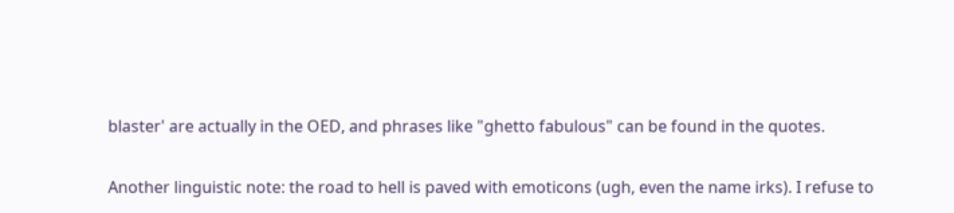blaster' are actually in the OED, and phrases like "ghetto fabulous" can be found in the quotes.

Another linguistic note: the road to hell is paved with emoticons (ugh, even the name irks). I refuse to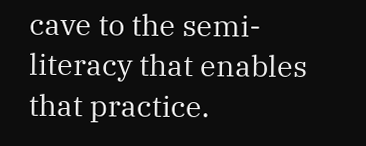cave to the semi-literacy that enables that practice.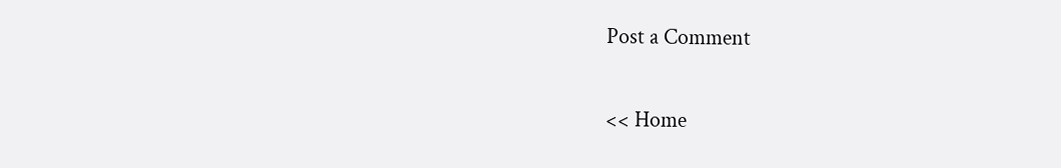Post a Comment

<< Home